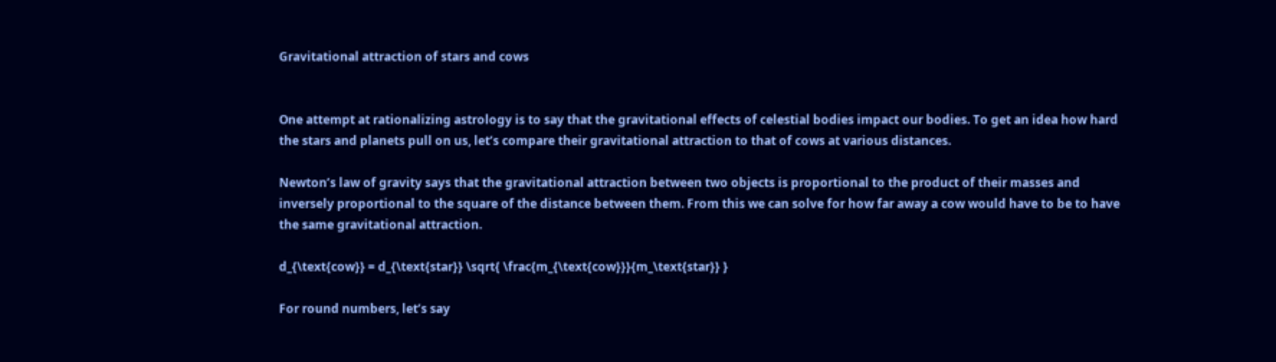Gravitational attraction of stars and cows


One attempt at rationalizing astrology is to say that the gravitational effects of celestial bodies impact our bodies. To get an idea how hard the stars and planets pull on us, let’s compare their gravitational attraction to that of cows at various distances.

Newton’s law of gravity says that the gravitational attraction between two objects is proportional to the product of their masses and inversely proportional to the square of the distance between them. From this we can solve for how far away a cow would have to be to have the same gravitational attraction.

d_{\text{cow}} = d_{\text{star}} \sqrt{ \frac{m_{\text{cow}}}{m_\text{star}} }

For round numbers, let’s say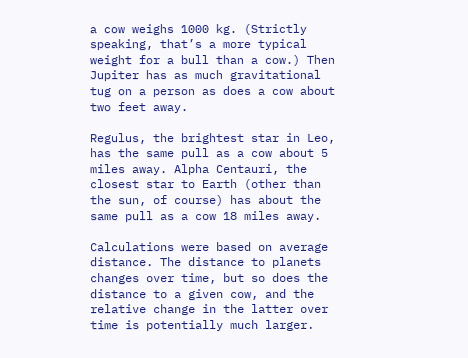a cow weighs 1000 kg. (Strictly speaking, that’s a more typical weight for a bull than a cow.) Then Jupiter has as much gravitational tug on a person as does a cow about two feet away.

Regulus, the brightest star in Leo, has the same pull as a cow about 5 miles away. Alpha Centauri, the closest star to Earth (other than the sun, of course) has about the same pull as a cow 18 miles away.

Calculations were based on average distance. The distance to planets changes over time, but so does the distance to a given cow, and the relative change in the latter over time is potentially much larger.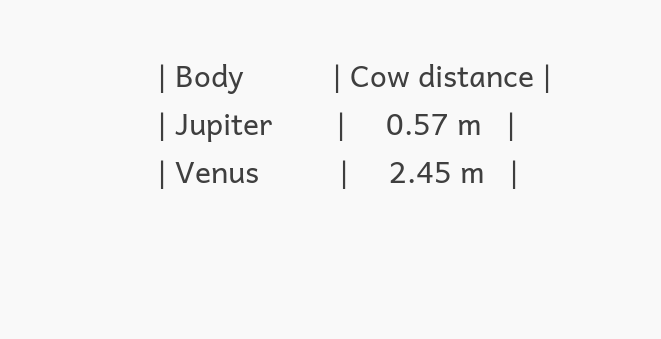| Body           | Cow distance |
| Jupiter        |     0.57 m   |
| Venus          |     2.45 m   |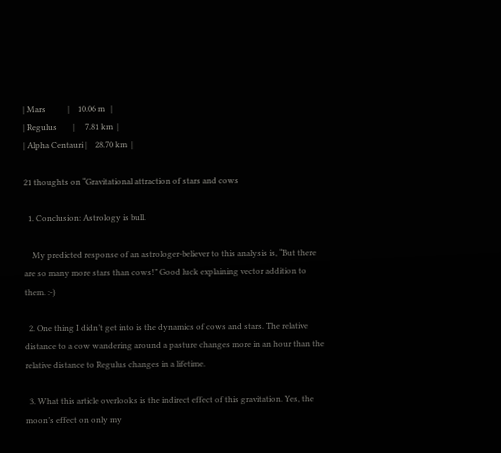| Mars           |    10.06 m   |
| Regulus        |     7.81 km  |
| Alpha Centauri |    28.70 km  |

21 thoughts on “Gravitational attraction of stars and cows

  1. Conclusion: Astrology is bull.

    My predicted response of an astrologer-believer to this analysis is, “But there are so many more stars than cows!” Good luck explaining vector addition to them. :-)

  2. One thing I didn’t get into is the dynamics of cows and stars. The relative distance to a cow wandering around a pasture changes more in an hour than the relative distance to Regulus changes in a lifetime.

  3. What this article overlooks is the indirect effect of this gravitation. Yes, the moon’s effect on only my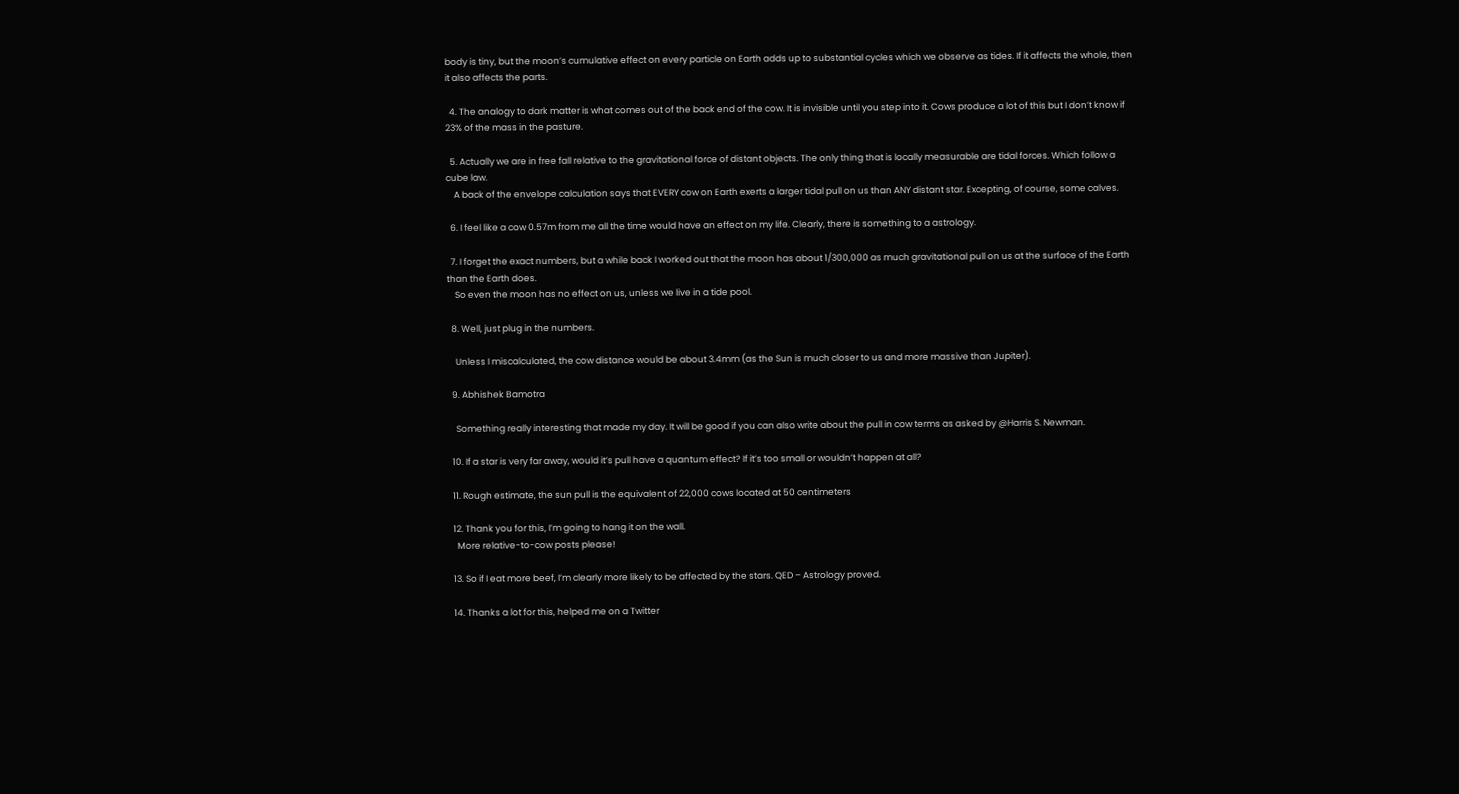body is tiny, but the moon’s cumulative effect on every particle on Earth adds up to substantial cycles which we observe as tides. If it affects the whole, then it also affects the parts.

  4. The analogy to dark matter is what comes out of the back end of the cow. It is invisible until you step into it. Cows produce a lot of this but I don’t know if 23% of the mass in the pasture.

  5. Actually we are in free fall relative to the gravitational force of distant objects. The only thing that is locally measurable are tidal forces. Which follow a cube law.
    A back of the envelope calculation says that EVERY cow on Earth exerts a larger tidal pull on us than ANY distant star. Excepting, of course, some calves.

  6. I feel like a cow 0.57m from me all the time would have an effect on my life. Clearly, there is something to a astrology.

  7. I forget the exact numbers, but a while back I worked out that the moon has about 1/300,000 as much gravitational pull on us at the surface of the Earth than the Earth does.
    So even the moon has no effect on us, unless we live in a tide pool.

  8. Well, just plug in the numbers.

    Unless I miscalculated, the cow distance would be about 3.4mm (as the Sun is much closer to us and more massive than Jupiter).

  9. Abhishek Bamotra

    Something really interesting that made my day. It will be good if you can also write about the pull in cow terms as asked by @Harris S. Newman.

  10. If a star is very far away, would it’s pull have a quantum effect? If it’s too small or wouldn’t happen at all?

  11. Rough estimate, the sun pull is the equivalent of 22,000 cows located at 50 centimeters

  12. Thank you for this, I’m going to hang it on the wall.
    More relative-to-cow posts please!

  13. So if I eat more beef, I’m clearly more likely to be affected by the stars. QED – Astrology proved.

  14. Thanks a lot for this, helped me on a Twitter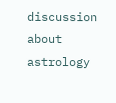discussion about astrology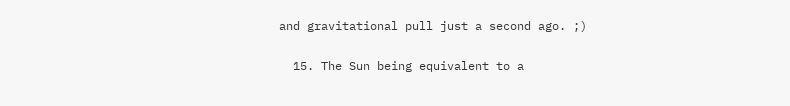and gravitational pull just a second ago. ;)

  15. The Sun being equivalent to a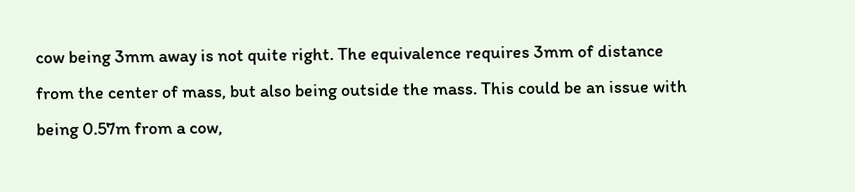cow being 3mm away is not quite right. The equivalence requires 3mm of distance from the center of mass, but also being outside the mass. This could be an issue with being 0.57m from a cow,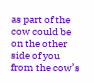as part of the cow could be on the other side of you from the cow’s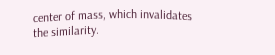center of mass, which invalidates the similarity.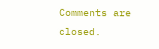Comments are closed.